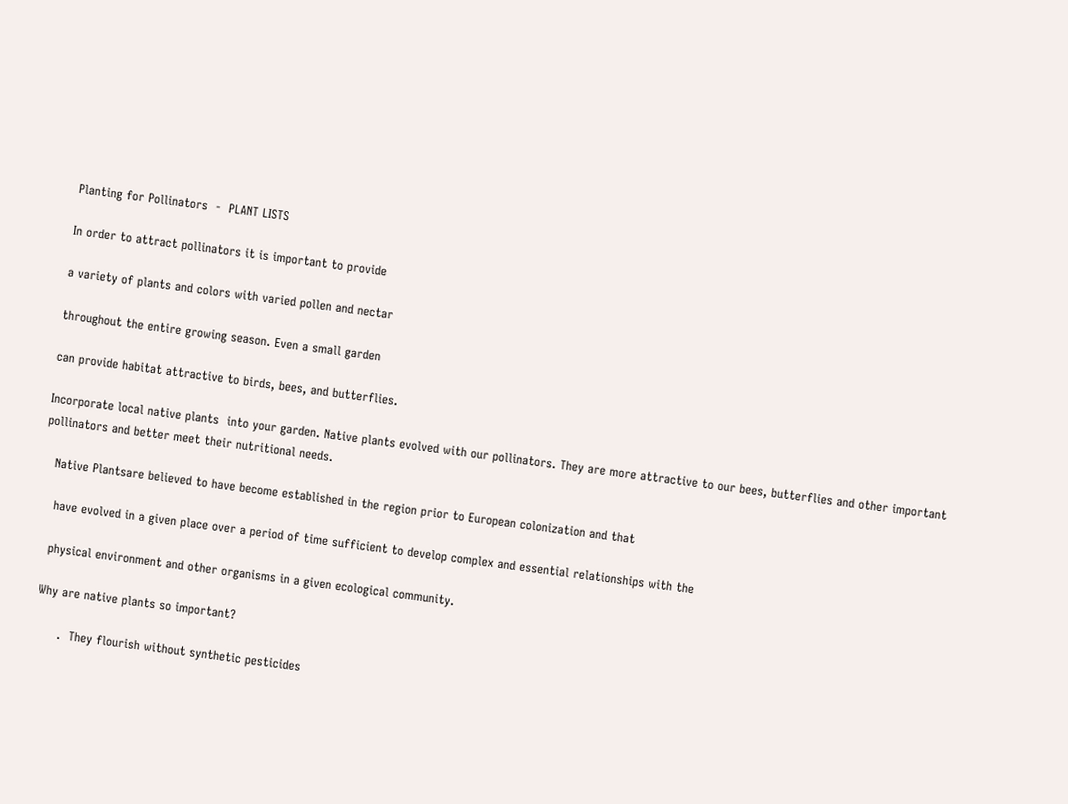Planting for Pollinators  -  PLANT LISTS

In order to attract pollinators it is important to provide

a variety of plants and colors with varied pollen and nectar

throughout the entire growing season. Even a small garden

can provide habitat attractive to birds, bees, and butterflies.

Incorporate local native plants  into your garden. Native plants evolved with our pollinators. They are more attractive to our bees, butterflies and other important pollinators and better meet their nutritional needs.

   Native Plantsare believed to have become established in the region prior to European colonization and that

    have evolved in a given place over a period of time sufficient to develop complex and essential relationships with the

    physical environment and other organisms in a given ecological community.

   Why are native plants so important?

         .  They flourish without synthetic pesticides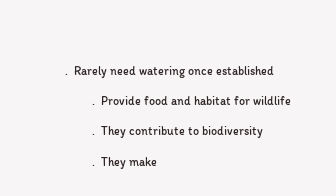.  Rarely need watering once established

         .  Provide food and habitat for wildlife

         .  They contribute to biodiversity

         .  They make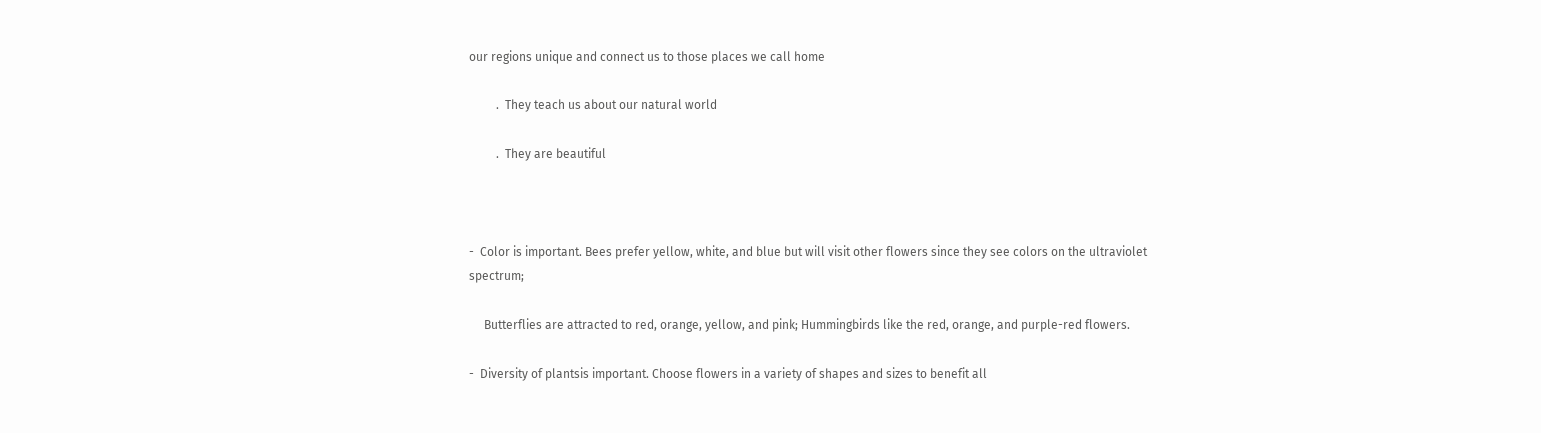our regions unique and connect us to those places we call home

         .  They teach us about our natural world

         .  They are beautiful



-  Color is important. Bees prefer yellow, white, and blue but will visit other flowers since they see colors on the ultraviolet spectrum;

     Butterflies are attracted to red, orange, yellow, and pink; Hummingbirds like the red, orange, and purple-red flowers.

-  Diversity of plantsis important. Choose flowers in a variety of shapes and sizes to benefit all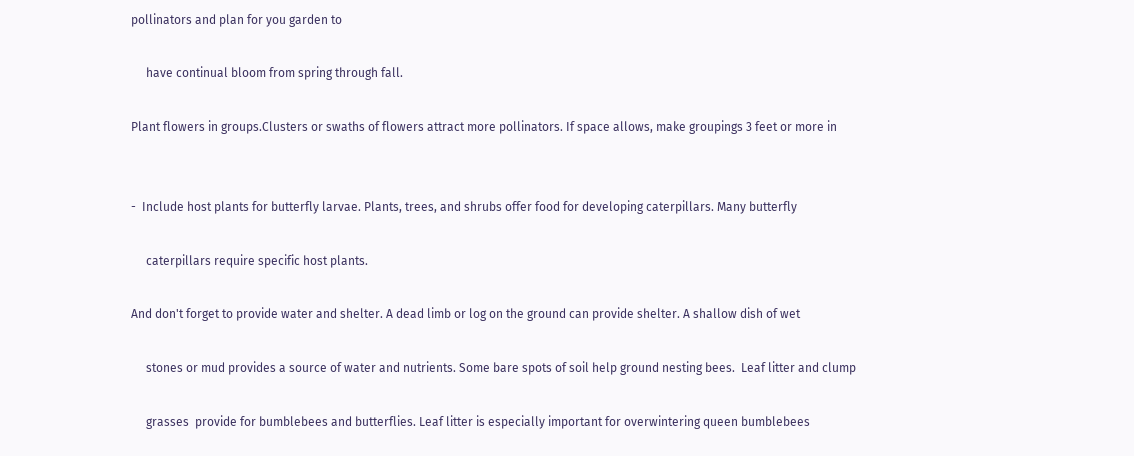pollinators and plan for you garden to

     have continual bloom from spring through fall.

Plant flowers in groups.Clusters or swaths of flowers attract more pollinators. If space allows, make groupings 3 feet or more in


-  Include host plants for butterfly larvae. Plants, trees, and shrubs offer food for developing caterpillars. Many butterfly

     caterpillars require specific host plants.

And don't forget to provide water and shelter. A dead limb or log on the ground can provide shelter. A shallow dish of wet

     stones or mud provides a source of water and nutrients. Some bare spots of soil help ground nesting bees.  Leaf litter and clump

     grasses  provide for bumblebees and butterflies. Leaf litter is especially important for overwintering queen bumblebees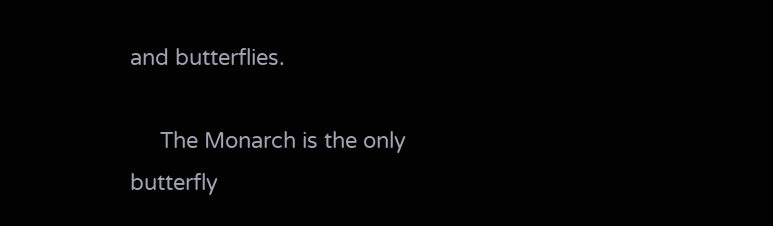and butterflies.

     The Monarch is the only butterfly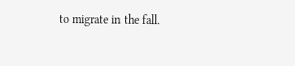to migrate in the fall.